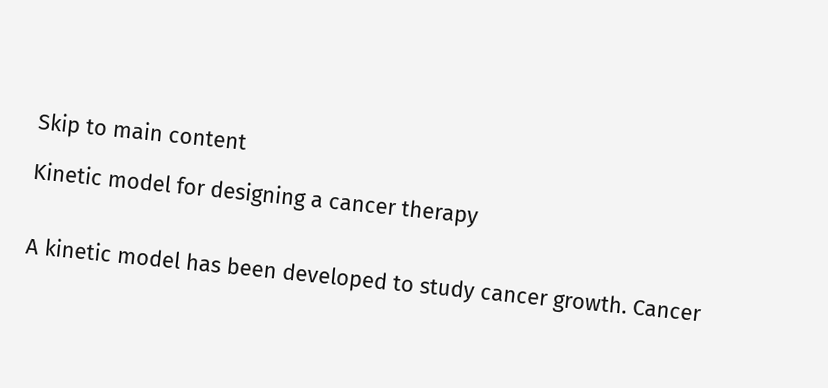Skip to main content

Kinetic model for designing a cancer therapy


A kinetic model has been developed to study cancer growth. Cancer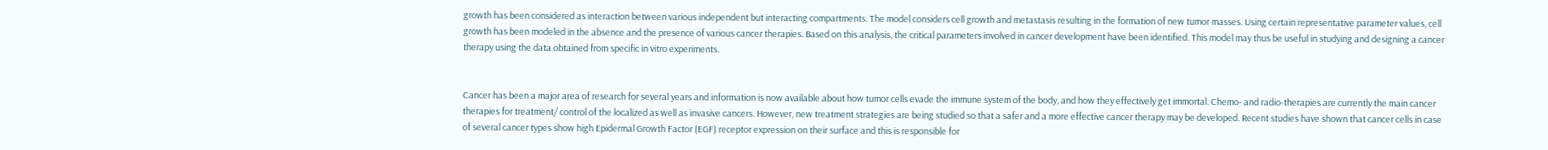growth has been considered as interaction between various independent but interacting compartments. The model considers cell growth and metastasis resulting in the formation of new tumor masses. Using certain representative parameter values, cell growth has been modeled in the absence and the presence of various cancer therapies. Based on this analysis, the critical parameters involved in cancer development have been identified. This model may thus be useful in studying and designing a cancer therapy using the data obtained from specific in vitro experiments.


Cancer has been a major area of research for several years and information is now available about how tumor cells evade the immune system of the body, and how they effectively get immortal. Chemo- and radio-therapies are currently the main cancer therapies for treatment/ control of the localized as well as invasive cancers. However, new treatment strategies are being studied so that a safer and a more effective cancer therapy may be developed. Recent studies have shown that cancer cells in case of several cancer types show high Epidermal Growth Factor (EGF) receptor expression on their surface and this is responsible for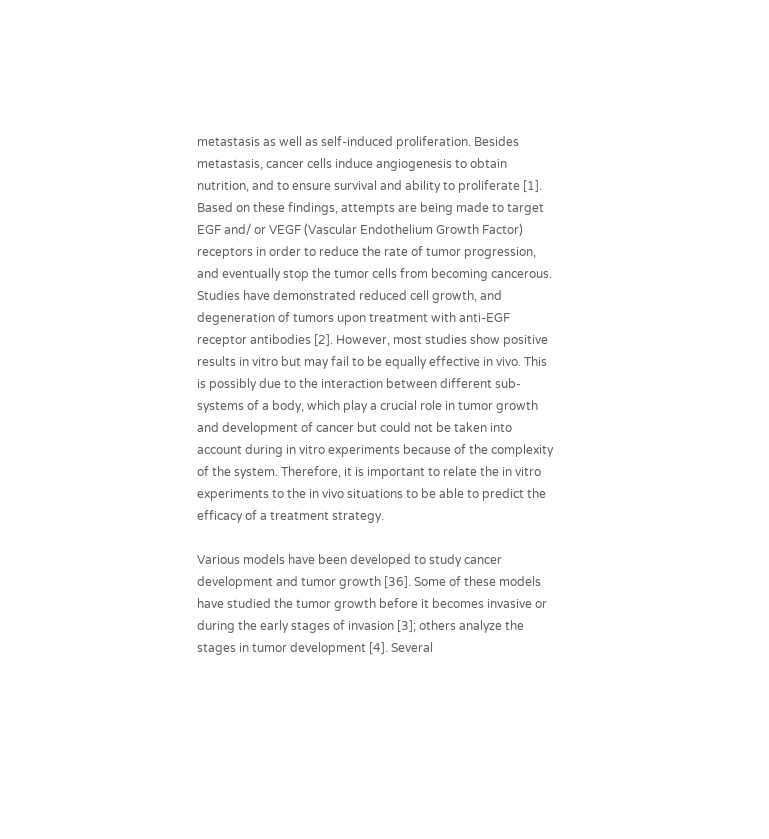metastasis as well as self-induced proliferation. Besides metastasis, cancer cells induce angiogenesis to obtain nutrition, and to ensure survival and ability to proliferate [1]. Based on these findings, attempts are being made to target EGF and/ or VEGF (Vascular Endothelium Growth Factor) receptors in order to reduce the rate of tumor progression, and eventually stop the tumor cells from becoming cancerous. Studies have demonstrated reduced cell growth, and degeneration of tumors upon treatment with anti-EGF receptor antibodies [2]. However, most studies show positive results in vitro but may fail to be equally effective in vivo. This is possibly due to the interaction between different sub-systems of a body, which play a crucial role in tumor growth and development of cancer but could not be taken into account during in vitro experiments because of the complexity of the system. Therefore, it is important to relate the in vitro experiments to the in vivo situations to be able to predict the efficacy of a treatment strategy.

Various models have been developed to study cancer development and tumor growth [36]. Some of these models have studied the tumor growth before it becomes invasive or during the early stages of invasion [3]; others analyze the stages in tumor development [4]. Several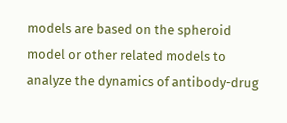models are based on the spheroid model or other related models to analyze the dynamics of antibody-drug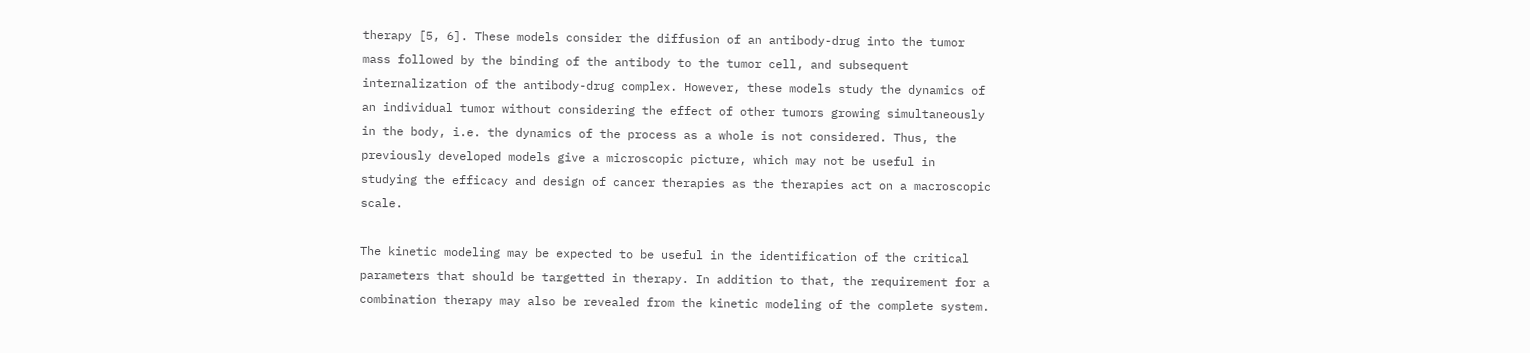therapy [5, 6]. These models consider the diffusion of an antibody-drug into the tumor mass followed by the binding of the antibody to the tumor cell, and subsequent internalization of the antibody-drug complex. However, these models study the dynamics of an individual tumor without considering the effect of other tumors growing simultaneously in the body, i.e. the dynamics of the process as a whole is not considered. Thus, the previously developed models give a microscopic picture, which may not be useful in studying the efficacy and design of cancer therapies as the therapies act on a macroscopic scale.

The kinetic modeling may be expected to be useful in the identification of the critical parameters that should be targetted in therapy. In addition to that, the requirement for a combination therapy may also be revealed from the kinetic modeling of the complete system.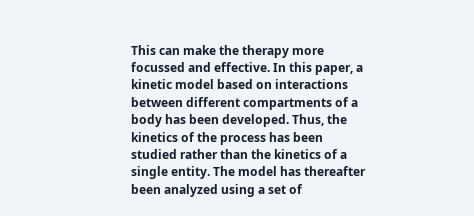This can make the therapy more focussed and effective. In this paper, a kinetic model based on interactions between different compartments of a body has been developed. Thus, the kinetics of the process has been studied rather than the kinetics of a single entity. The model has thereafter been analyzed using a set of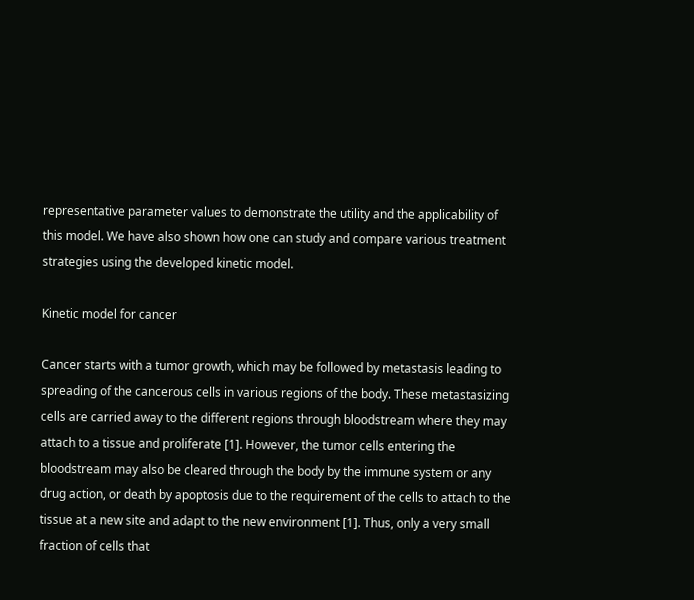representative parameter values to demonstrate the utility and the applicability of this model. We have also shown how one can study and compare various treatment strategies using the developed kinetic model.

Kinetic model for cancer

Cancer starts with a tumor growth, which may be followed by metastasis leading to spreading of the cancerous cells in various regions of the body. These metastasizing cells are carried away to the different regions through bloodstream where they may attach to a tissue and proliferate [1]. However, the tumor cells entering the bloodstream may also be cleared through the body by the immune system or any drug action, or death by apoptosis due to the requirement of the cells to attach to the tissue at a new site and adapt to the new environment [1]. Thus, only a very small fraction of cells that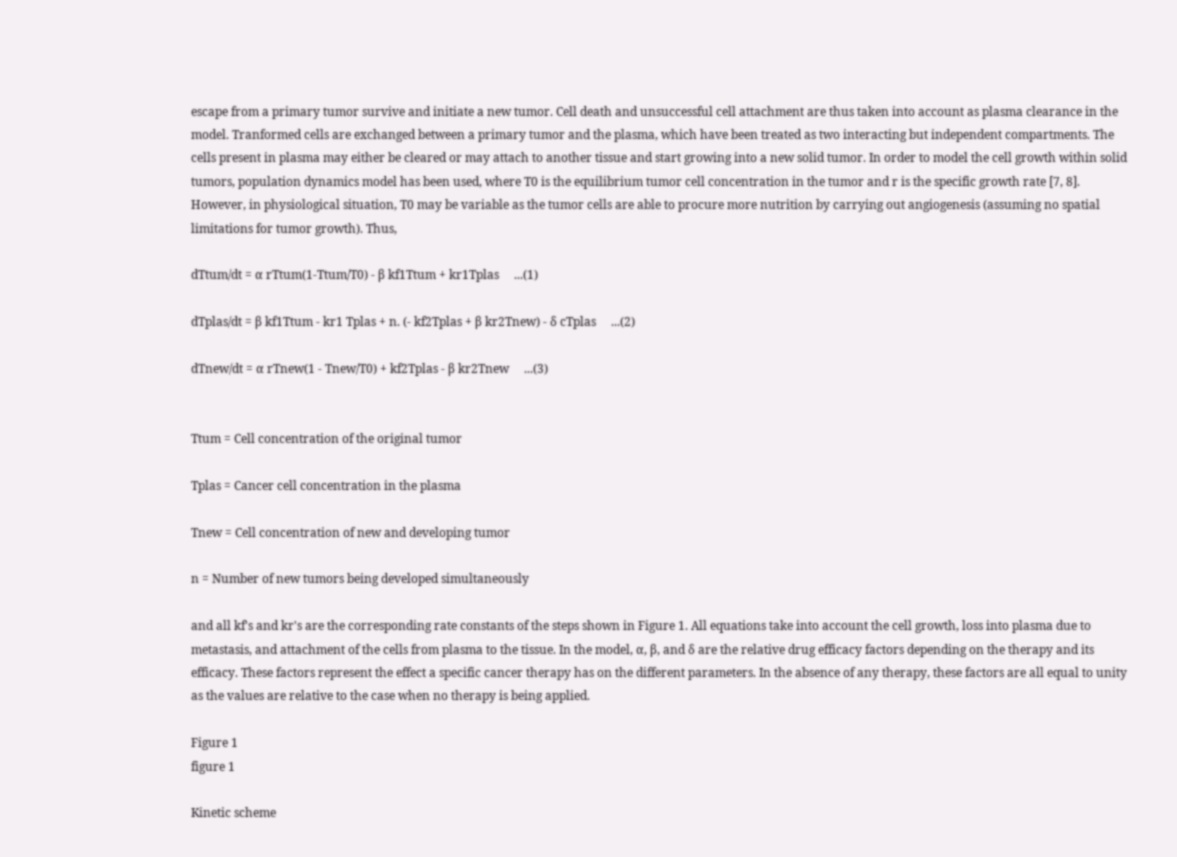escape from a primary tumor survive and initiate a new tumor. Cell death and unsuccessful cell attachment are thus taken into account as plasma clearance in the model. Tranformed cells are exchanged between a primary tumor and the plasma, which have been treated as two interacting but independent compartments. The cells present in plasma may either be cleared or may attach to another tissue and start growing into a new solid tumor. In order to model the cell growth within solid tumors, population dynamics model has been used, where T0 is the equilibrium tumor cell concentration in the tumor and r is the specific growth rate [7, 8]. However, in physiological situation, T0 may be variable as the tumor cells are able to procure more nutrition by carrying out angiogenesis (assuming no spatial limitations for tumor growth). Thus,

dTtum/dt = α rTtum(1-Ttum/T0) - β kf1Ttum + kr1Tplas     ...(1)

dTplas/dt = β kf1Ttum - kr1 Tplas + n. (- kf2Tplas + β kr2Tnew) - δ cTplas     ...(2)

dTnew/dt = α rTnew(1 - Tnew/T0) + kf2Tplas - β kr2Tnew     ...(3)


Ttum = Cell concentration of the original tumor

Tplas = Cancer cell concentration in the plasma

Tnew = Cell concentration of new and developing tumor

n = Number of new tumors being developed simultaneously

and all kf's and kr's are the corresponding rate constants of the steps shown in Figure 1. All equations take into account the cell growth, loss into plasma due to metastasis, and attachment of the cells from plasma to the tissue. In the model, α, β, and δ are the relative drug efficacy factors depending on the therapy and its efficacy. These factors represent the effect a specific cancer therapy has on the different parameters. In the absence of any therapy, these factors are all equal to unity as the values are relative to the case when no therapy is being applied.

Figure 1
figure 1

Kinetic scheme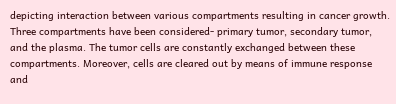depicting interaction between various compartments resulting in cancer growth. Three compartments have been considered- primary tumor, secondary tumor, and the plasma. The tumor cells are constantly exchanged between these compartments. Moreover, cells are cleared out by means of immune response and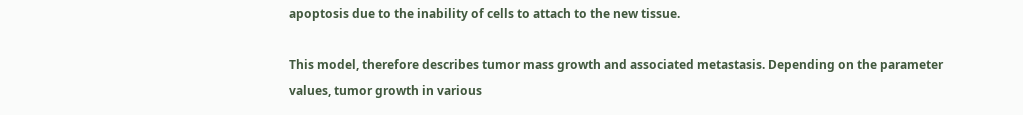apoptosis due to the inability of cells to attach to the new tissue.

This model, therefore describes tumor mass growth and associated metastasis. Depending on the parameter values, tumor growth in various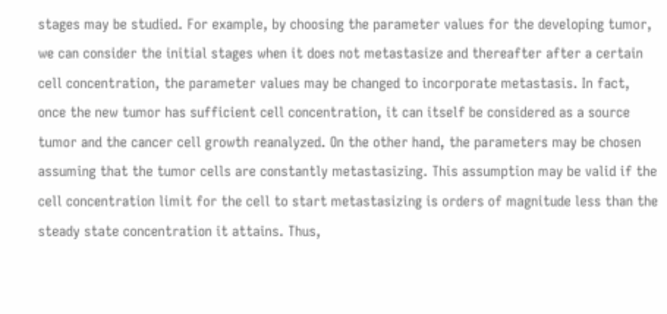stages may be studied. For example, by choosing the parameter values for the developing tumor, we can consider the initial stages when it does not metastasize and thereafter after a certain cell concentration, the parameter values may be changed to incorporate metastasis. In fact, once the new tumor has sufficient cell concentration, it can itself be considered as a source tumor and the cancer cell growth reanalyzed. On the other hand, the parameters may be chosen assuming that the tumor cells are constantly metastasizing. This assumption may be valid if the cell concentration limit for the cell to start metastasizing is orders of magnitude less than the steady state concentration it attains. Thus,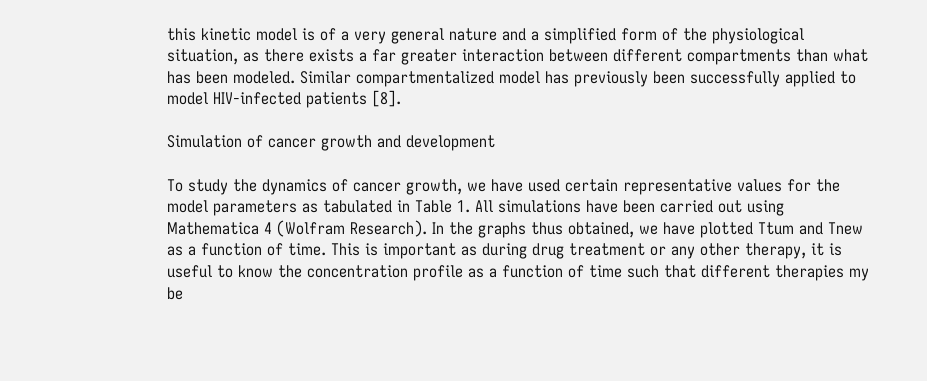this kinetic model is of a very general nature and a simplified form of the physiological situation, as there exists a far greater interaction between different compartments than what has been modeled. Similar compartmentalized model has previously been successfully applied to model HIV-infected patients [8].

Simulation of cancer growth and development

To study the dynamics of cancer growth, we have used certain representative values for the model parameters as tabulated in Table 1. All simulations have been carried out using Mathematica 4 (Wolfram Research). In the graphs thus obtained, we have plotted Ttum and Tnew as a function of time. This is important as during drug treatment or any other therapy, it is useful to know the concentration profile as a function of time such that different therapies my be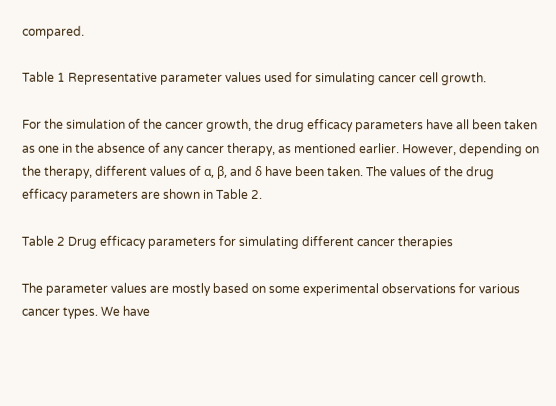compared.

Table 1 Representative parameter values used for simulating cancer cell growth.

For the simulation of the cancer growth, the drug efficacy parameters have all been taken as one in the absence of any cancer therapy, as mentioned earlier. However, depending on the therapy, different values of α, β, and δ have been taken. The values of the drug efficacy parameters are shown in Table 2.

Table 2 Drug efficacy parameters for simulating different cancer therapies

The parameter values are mostly based on some experimental observations for various cancer types. We have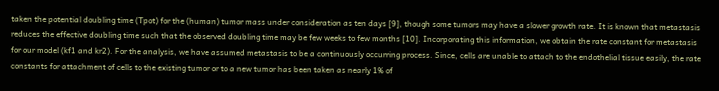taken the potential doubling time (Tpot) for the (human) tumor mass under consideration as ten days [9], though some tumors may have a slower growth rate. It is known that metastasis reduces the effective doubling time such that the observed doubling time may be few weeks to few months [10]. Incorporating this information, we obtain the rate constant for metastasis for our model (kf1 and kr2). For the analysis, we have assumed metastasis to be a continuously occurring process. Since, cells are unable to attach to the endothelial tissue easily, the rate constants for attachment of cells to the existing tumor or to a new tumor has been taken as nearly 1% of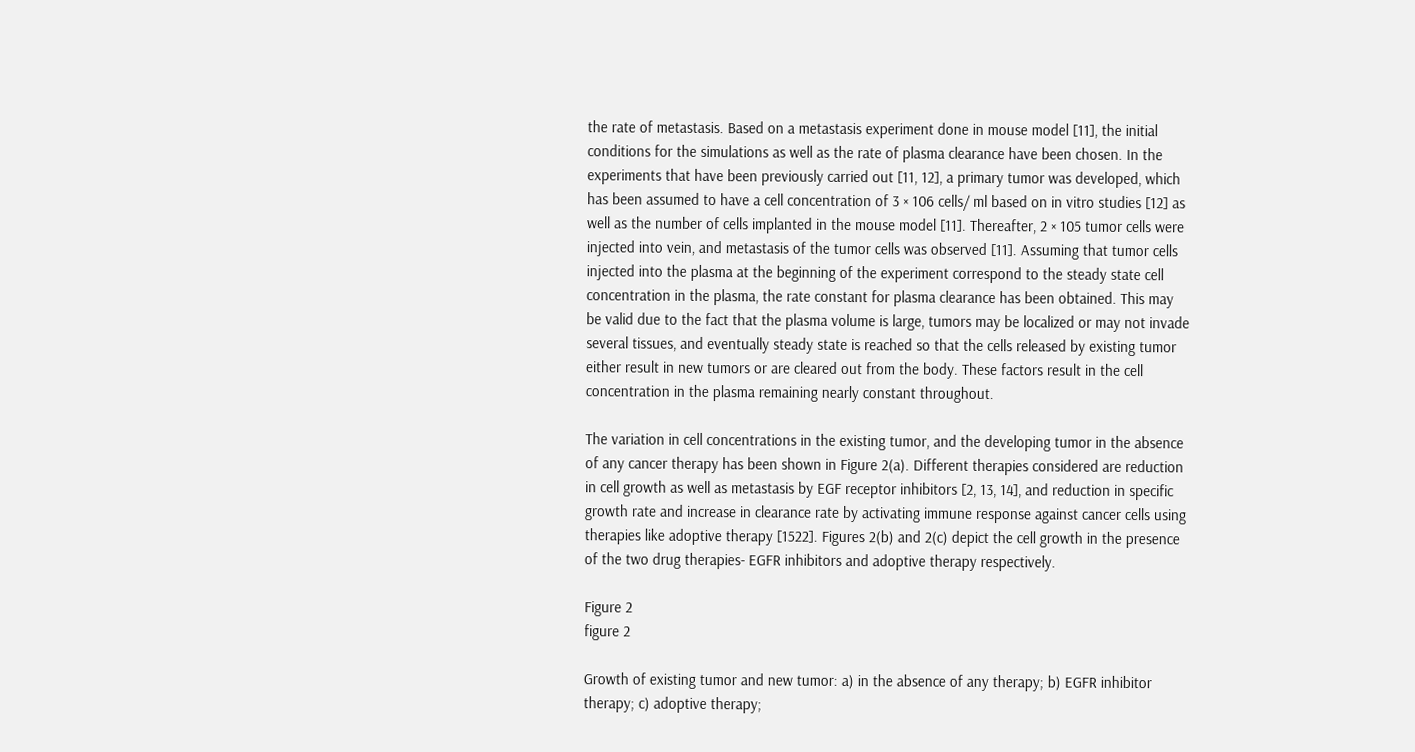the rate of metastasis. Based on a metastasis experiment done in mouse model [11], the initial conditions for the simulations as well as the rate of plasma clearance have been chosen. In the experiments that have been previously carried out [11, 12], a primary tumor was developed, which has been assumed to have a cell concentration of 3 × 106 cells/ ml based on in vitro studies [12] as well as the number of cells implanted in the mouse model [11]. Thereafter, 2 × 105 tumor cells were injected into vein, and metastasis of the tumor cells was observed [11]. Assuming that tumor cells injected into the plasma at the beginning of the experiment correspond to the steady state cell concentration in the plasma, the rate constant for plasma clearance has been obtained. This may be valid due to the fact that the plasma volume is large, tumors may be localized or may not invade several tissues, and eventually steady state is reached so that the cells released by existing tumor either result in new tumors or are cleared out from the body. These factors result in the cell concentration in the plasma remaining nearly constant throughout.

The variation in cell concentrations in the existing tumor, and the developing tumor in the absence of any cancer therapy has been shown in Figure 2(a). Different therapies considered are reduction in cell growth as well as metastasis by EGF receptor inhibitors [2, 13, 14], and reduction in specific growth rate and increase in clearance rate by activating immune response against cancer cells using therapies like adoptive therapy [1522]. Figures 2(b) and 2(c) depict the cell growth in the presence of the two drug therapies- EGFR inhibitors and adoptive therapy respectively.

Figure 2
figure 2

Growth of existing tumor and new tumor: a) in the absence of any therapy; b) EGFR inhibitor therapy; c) adoptive therapy;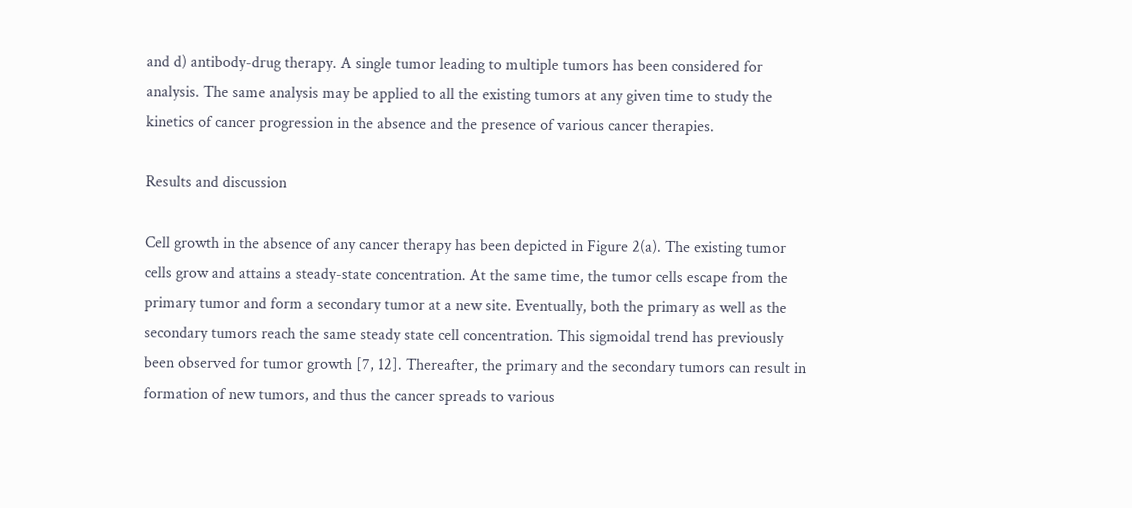and d) antibody-drug therapy. A single tumor leading to multiple tumors has been considered for analysis. The same analysis may be applied to all the existing tumors at any given time to study the kinetics of cancer progression in the absence and the presence of various cancer therapies.

Results and discussion

Cell growth in the absence of any cancer therapy has been depicted in Figure 2(a). The existing tumor cells grow and attains a steady-state concentration. At the same time, the tumor cells escape from the primary tumor and form a secondary tumor at a new site. Eventually, both the primary as well as the secondary tumors reach the same steady state cell concentration. This sigmoidal trend has previously been observed for tumor growth [7, 12]. Thereafter, the primary and the secondary tumors can result in formation of new tumors, and thus the cancer spreads to various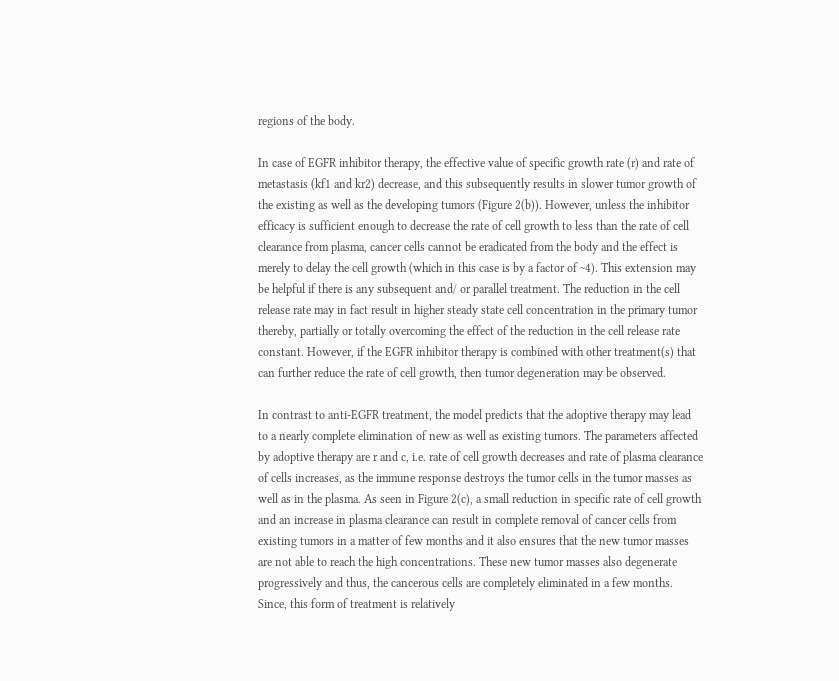regions of the body.

In case of EGFR inhibitor therapy, the effective value of specific growth rate (r) and rate of metastasis (kf1 and kr2) decrease, and this subsequently results in slower tumor growth of the existing as well as the developing tumors (Figure 2(b)). However, unless the inhibitor efficacy is sufficient enough to decrease the rate of cell growth to less than the rate of cell clearance from plasma, cancer cells cannot be eradicated from the body and the effect is merely to delay the cell growth (which in this case is by a factor of ~4). This extension may be helpful if there is any subsequent and/ or parallel treatment. The reduction in the cell release rate may in fact result in higher steady state cell concentration in the primary tumor thereby, partially or totally overcoming the effect of the reduction in the cell release rate constant. However, if the EGFR inhibitor therapy is combined with other treatment(s) that can further reduce the rate of cell growth, then tumor degeneration may be observed.

In contrast to anti-EGFR treatment, the model predicts that the adoptive therapy may lead to a nearly complete elimination of new as well as existing tumors. The parameters affected by adoptive therapy are r and c, i.e. rate of cell growth decreases and rate of plasma clearance of cells increases, as the immune response destroys the tumor cells in the tumor masses as well as in the plasma. As seen in Figure 2(c), a small reduction in specific rate of cell growth and an increase in plasma clearance can result in complete removal of cancer cells from existing tumors in a matter of few months and it also ensures that the new tumor masses are not able to reach the high concentrations. These new tumor masses also degenerate progressively and thus, the cancerous cells are completely eliminated in a few months. Since, this form of treatment is relatively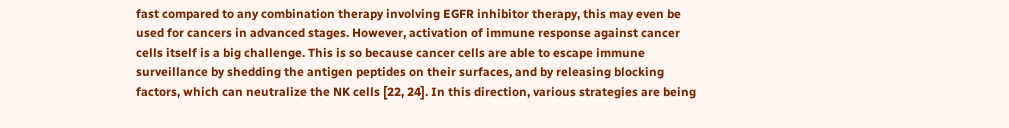fast compared to any combination therapy involving EGFR inhibitor therapy, this may even be used for cancers in advanced stages. However, activation of immune response against cancer cells itself is a big challenge. This is so because cancer cells are able to escape immune surveillance by shedding the antigen peptides on their surfaces, and by releasing blocking factors, which can neutralize the NK cells [22, 24]. In this direction, various strategies are being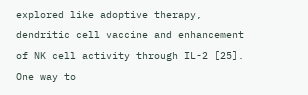explored like adoptive therapy, dendritic cell vaccine and enhancement of NK cell activity through IL-2 [25]. One way to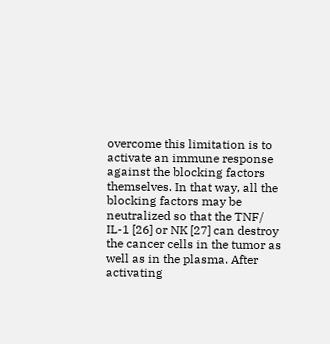overcome this limitation is to activate an immune response against the blocking factors themselves. In that way, all the blocking factors may be neutralized so that the TNF/ IL-1 [26] or NK [27] can destroy the cancer cells in the tumor as well as in the plasma. After activating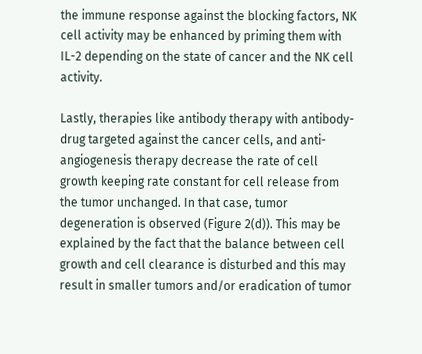the immune response against the blocking factors, NK cell activity may be enhanced by priming them with IL-2 depending on the state of cancer and the NK cell activity.

Lastly, therapies like antibody therapy with antibody-drug targeted against the cancer cells, and anti-angiogenesis therapy decrease the rate of cell growth keeping rate constant for cell release from the tumor unchanged. In that case, tumor degeneration is observed (Figure 2(d)). This may be explained by the fact that the balance between cell growth and cell clearance is disturbed and this may result in smaller tumors and/or eradication of tumor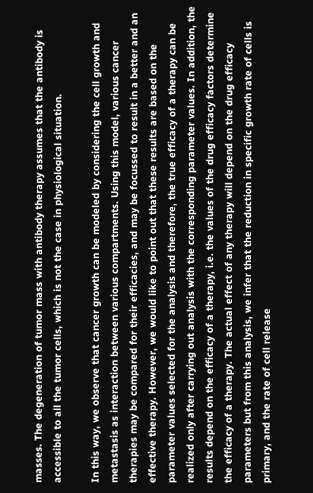masses. The degeneration of tumor mass with antibody therapy assumes that the antibody is accessible to all the tumor cells, which is not the case in physiological situation.

In this way, we observe that cancer growth can be modeled by considering the cell growth and metastasis as interaction between various compartments. Using this model, various cancer therapies may be compared for their efficacies, and may be focussed to result in a better and an effective therapy. However, we would like to point out that these results are based on the parameter values selected for the analysis and therefore, the true efficacy of a therapy can be realized only after carrying out analysis with the corresponding parameter values. In addition, the results depend on the efficacy of a therapy, i.e. the values of the drug efficacy factors determine the efficacy of a therapy. The actual effect of any therapy will depend on the drug efficacy parameters but from this analysis, we infer that the reduction in specific growth rate of cells is primary, and the rate of cell release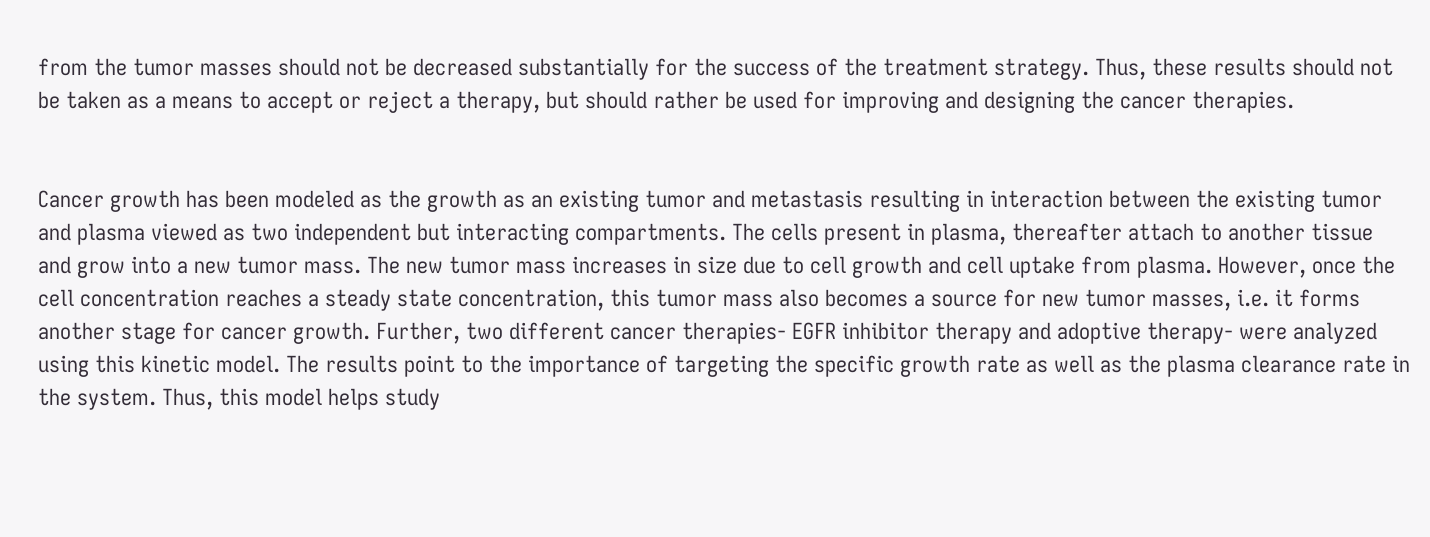from the tumor masses should not be decreased substantially for the success of the treatment strategy. Thus, these results should not be taken as a means to accept or reject a therapy, but should rather be used for improving and designing the cancer therapies.


Cancer growth has been modeled as the growth as an existing tumor and metastasis resulting in interaction between the existing tumor and plasma viewed as two independent but interacting compartments. The cells present in plasma, thereafter attach to another tissue and grow into a new tumor mass. The new tumor mass increases in size due to cell growth and cell uptake from plasma. However, once the cell concentration reaches a steady state concentration, this tumor mass also becomes a source for new tumor masses, i.e. it forms another stage for cancer growth. Further, two different cancer therapies- EGFR inhibitor therapy and adoptive therapy- were analyzed using this kinetic model. The results point to the importance of targeting the specific growth rate as well as the plasma clearance rate in the system. Thus, this model helps study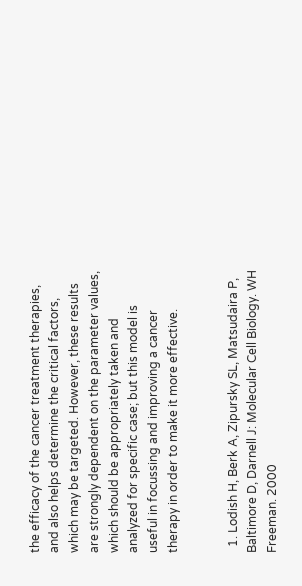the efficacy of the cancer treatment therapies, and also helps determine the critical factors, which may be targeted. However, these results are strongly dependent on the parameter values, which should be appropriately taken and analyzed for specific case; but this model is useful in focussing and improving a cancer therapy in order to make it more effective.


  1. Lodish H, Berk A, Zipursky SL, Matsudaira P, Baltimore D, Darnell J: Molecular Cell Biology. WH Freeman. 2000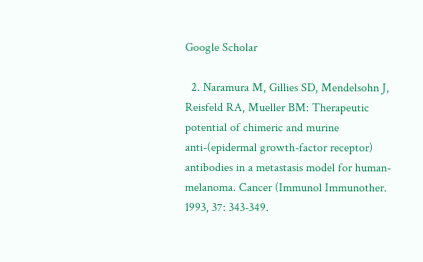Google Scholar

  2. Naramura M, Gillies SD, Mendelsohn J, Reisfeld RA, Mueller BM: Therapeutic potential of chimeric and murine anti-(epidermal growth-factor receptor) antibodies in a metastasis model for human-melanoma. Cancer (Immunol Immunother. 1993, 37: 343-349.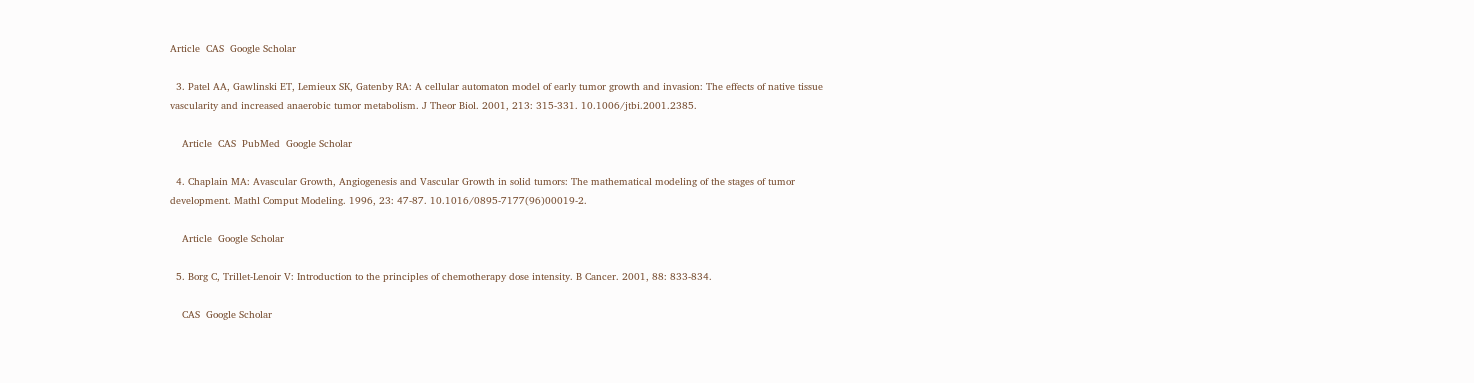Article  CAS  Google Scholar

  3. Patel AA, Gawlinski ET, Lemieux SK, Gatenby RA: A cellular automaton model of early tumor growth and invasion: The effects of native tissue vascularity and increased anaerobic tumor metabolism. J Theor Biol. 2001, 213: 315-331. 10.1006/jtbi.2001.2385.

    Article  CAS  PubMed  Google Scholar

  4. Chaplain MA: Avascular Growth, Angiogenesis and Vascular Growth in solid tumors: The mathematical modeling of the stages of tumor development. Mathl Comput Modeling. 1996, 23: 47-87. 10.1016/0895-7177(96)00019-2.

    Article  Google Scholar

  5. Borg C, Trillet-Lenoir V: Introduction to the principles of chemotherapy dose intensity. B Cancer. 2001, 88: 833-834.

    CAS  Google Scholar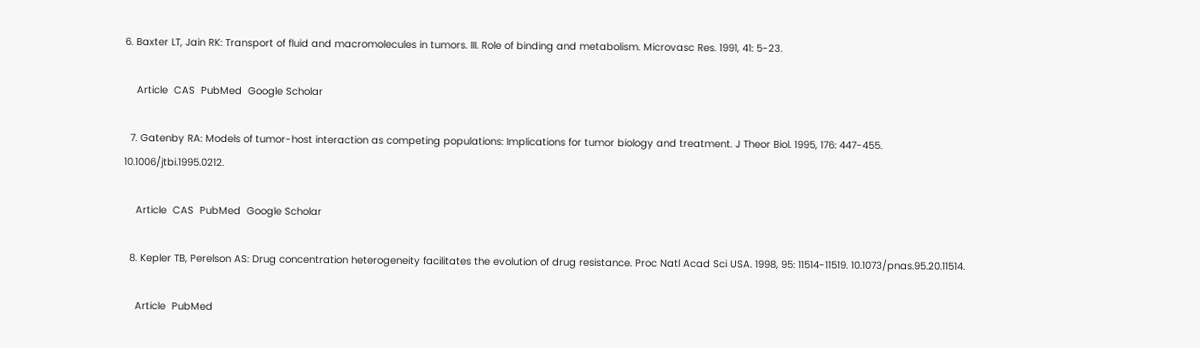6. Baxter LT, Jain RK: Transport of fluid and macromolecules in tumors. III. Role of binding and metabolism. Microvasc Res. 1991, 41: 5-23.

    Article  CAS  PubMed  Google Scholar

  7. Gatenby RA: Models of tumor-host interaction as competing populations: Implications for tumor biology and treatment. J Theor Biol. 1995, 176: 447-455. 10.1006/jtbi.1995.0212.

    Article  CAS  PubMed  Google Scholar

  8. Kepler TB, Perelson AS: Drug concentration heterogeneity facilitates the evolution of drug resistance. Proc Natl Acad Sci USA. 1998, 95: 11514-11519. 10.1073/pnas.95.20.11514.

    Article  PubMed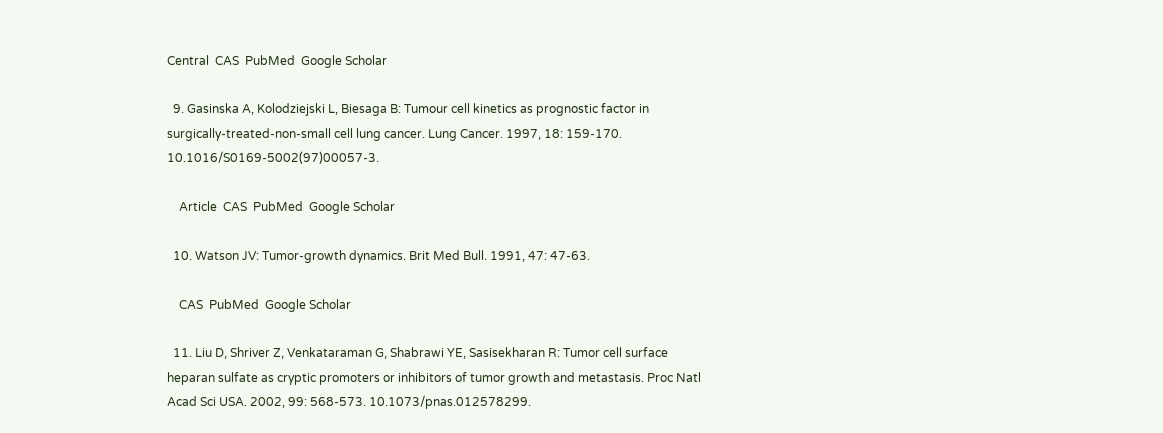Central  CAS  PubMed  Google Scholar

  9. Gasinska A, Kolodziejski L, Biesaga B: Tumour cell kinetics as prognostic factor in surgically-treated-non-small cell lung cancer. Lung Cancer. 1997, 18: 159-170. 10.1016/S0169-5002(97)00057-3.

    Article  CAS  PubMed  Google Scholar

  10. Watson JV: Tumor-growth dynamics. Brit Med Bull. 1991, 47: 47-63.

    CAS  PubMed  Google Scholar

  11. Liu D, Shriver Z, Venkataraman G, Shabrawi YE, Sasisekharan R: Tumor cell surface heparan sulfate as cryptic promoters or inhibitors of tumor growth and metastasis. Proc Natl Acad Sci USA. 2002, 99: 568-573. 10.1073/pnas.012578299.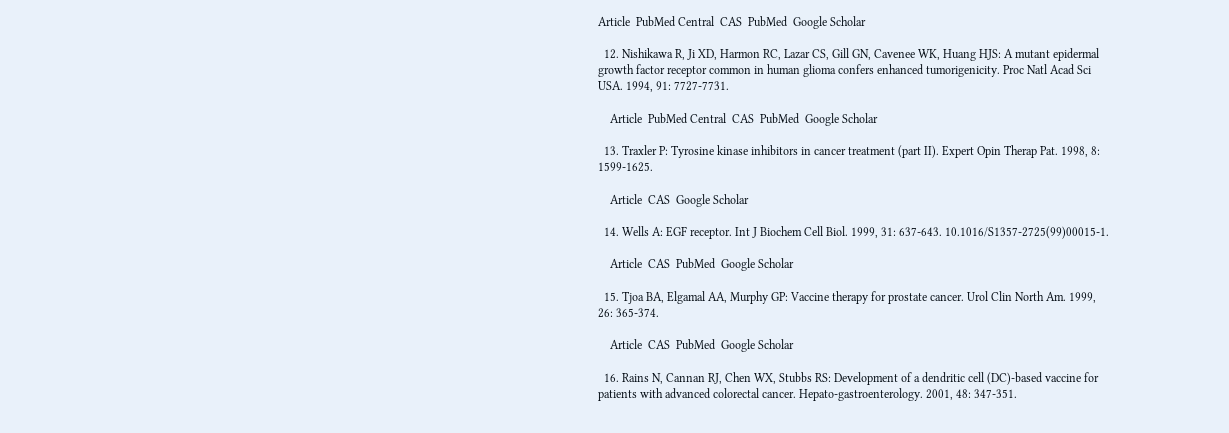Article  PubMed Central  CAS  PubMed  Google Scholar

  12. Nishikawa R, Ji XD, Harmon RC, Lazar CS, Gill GN, Cavenee WK, Huang HJS: A mutant epidermal growth factor receptor common in human glioma confers enhanced tumorigenicity. Proc Natl Acad Sci USA. 1994, 91: 7727-7731.

    Article  PubMed Central  CAS  PubMed  Google Scholar

  13. Traxler P: Tyrosine kinase inhibitors in cancer treatment (part II). Expert Opin Therap Pat. 1998, 8: 1599-1625.

    Article  CAS  Google Scholar

  14. Wells A: EGF receptor. Int J Biochem Cell Biol. 1999, 31: 637-643. 10.1016/S1357-2725(99)00015-1.

    Article  CAS  PubMed  Google Scholar

  15. Tjoa BA, Elgamal AA, Murphy GP: Vaccine therapy for prostate cancer. Urol Clin North Am. 1999, 26: 365-374.

    Article  CAS  PubMed  Google Scholar

  16. Rains N, Cannan RJ, Chen WX, Stubbs RS: Development of a dendritic cell (DC)-based vaccine for patients with advanced colorectal cancer. Hepato-gastroenterology. 2001, 48: 347-351.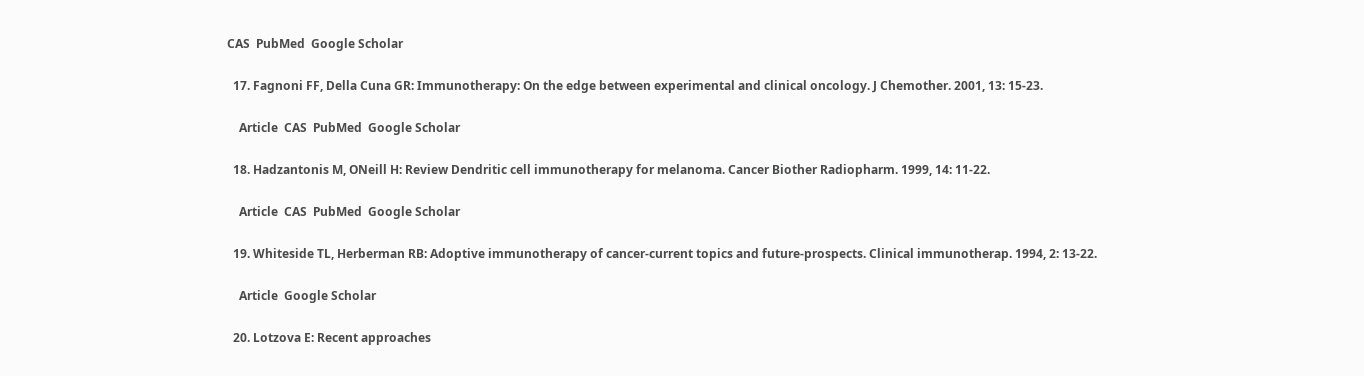CAS  PubMed  Google Scholar

  17. Fagnoni FF, Della Cuna GR: Immunotherapy: On the edge between experimental and clinical oncology. J Chemother. 2001, 13: 15-23.

    Article  CAS  PubMed  Google Scholar

  18. Hadzantonis M, ONeill H: Review Dendritic cell immunotherapy for melanoma. Cancer Biother Radiopharm. 1999, 14: 11-22.

    Article  CAS  PubMed  Google Scholar

  19. Whiteside TL, Herberman RB: Adoptive immunotherapy of cancer-current topics and future-prospects. Clinical immunotherap. 1994, 2: 13-22.

    Article  Google Scholar

  20. Lotzova E: Recent approaches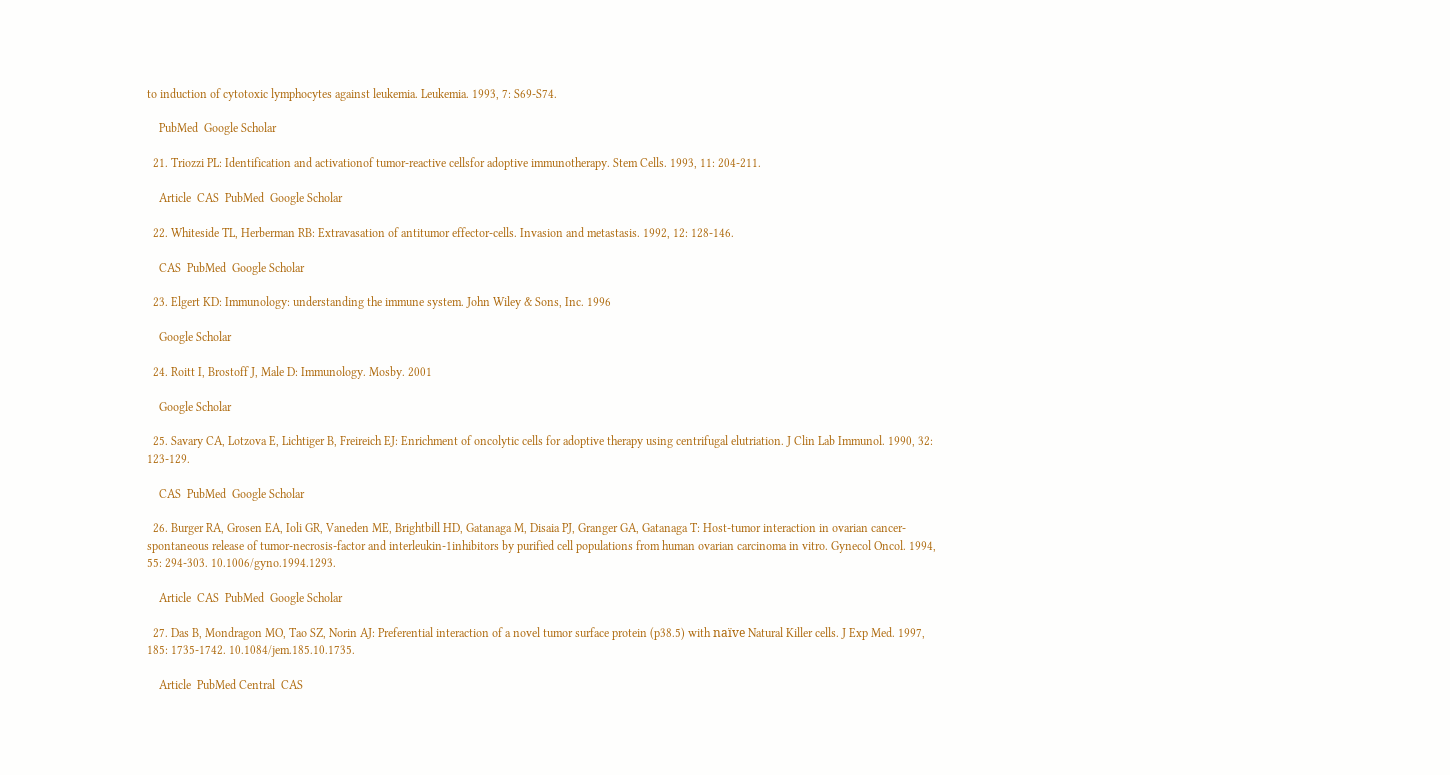to induction of cytotoxic lymphocytes against leukemia. Leukemia. 1993, 7: S69-S74.

    PubMed  Google Scholar

  21. Triozzi PL: Identification and activationof tumor-reactive cellsfor adoptive immunotherapy. Stem Cells. 1993, 11: 204-211.

    Article  CAS  PubMed  Google Scholar

  22. Whiteside TL, Herberman RB: Extravasation of antitumor effector-cells. Invasion and metastasis. 1992, 12: 128-146.

    CAS  PubMed  Google Scholar

  23. Elgert KD: Immunology: understanding the immune system. John Wiley & Sons, Inc. 1996

    Google Scholar

  24. Roitt I, Brostoff J, Male D: Immunology. Mosby. 2001

    Google Scholar

  25. Savary CA, Lotzova E, Lichtiger B, Freireich EJ: Enrichment of oncolytic cells for adoptive therapy using centrifugal elutriation. J Clin Lab Immunol. 1990, 32: 123-129.

    CAS  PubMed  Google Scholar

  26. Burger RA, Grosen EA, Ioli GR, Vaneden ME, Brightbill HD, Gatanaga M, Disaia PJ, Granger GA, Gatanaga T: Host-tumor interaction in ovarian cancer-spontaneous release of tumor-necrosis-factor and interleukin-1inhibitors by purified cell populations from human ovarian carcinoma in vitro. Gynecol Oncol. 1994, 55: 294-303. 10.1006/gyno.1994.1293.

    Article  CAS  PubMed  Google Scholar

  27. Das B, Mondragon MO, Tao SZ, Norin AJ: Preferential interaction of a novel tumor surface protein (p38.5) with naïve Natural Killer cells. J Exp Med. 1997, 185: 1735-1742. 10.1084/jem.185.10.1735.

    Article  PubMed Central  CAS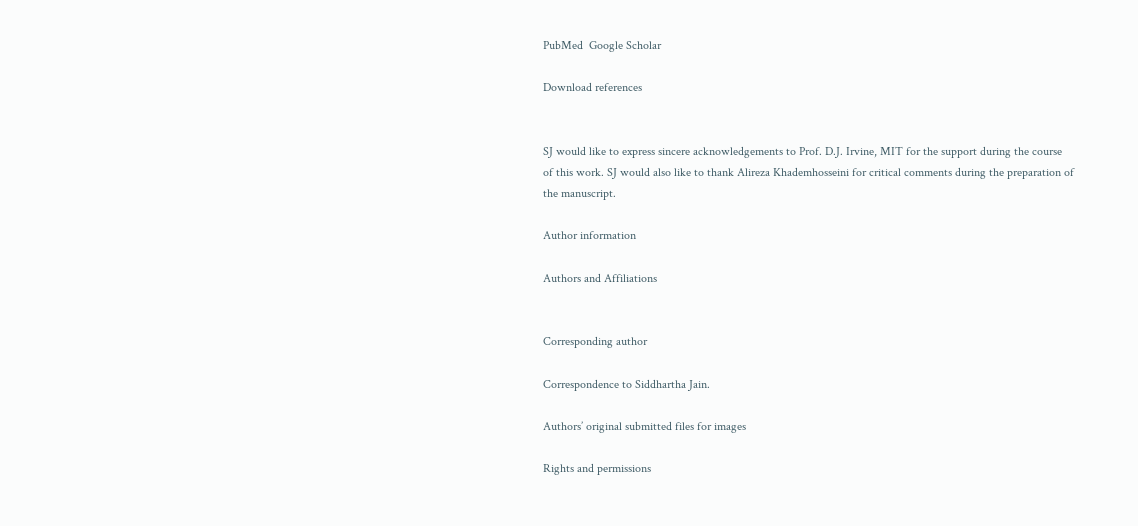PubMed  Google Scholar

Download references


SJ would like to express sincere acknowledgements to Prof. D.J. Irvine, MIT for the support during the course of this work. SJ would also like to thank Alireza Khademhosseini for critical comments during the preparation of the manuscript.

Author information

Authors and Affiliations


Corresponding author

Correspondence to Siddhartha Jain.

Authors’ original submitted files for images

Rights and permissions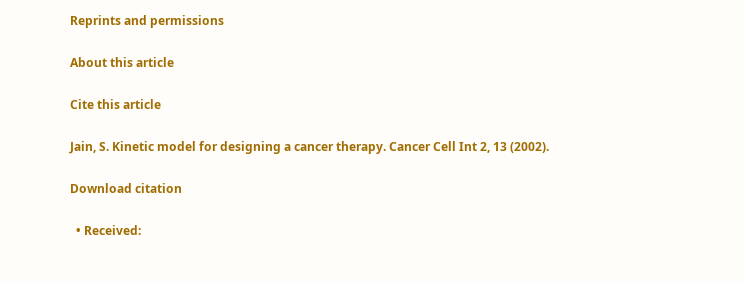Reprints and permissions

About this article

Cite this article

Jain, S. Kinetic model for designing a cancer therapy. Cancer Cell Int 2, 13 (2002).

Download citation

  • Received: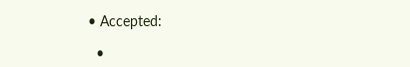• Accepted:

  •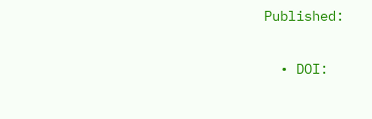Published:

  • DOI: